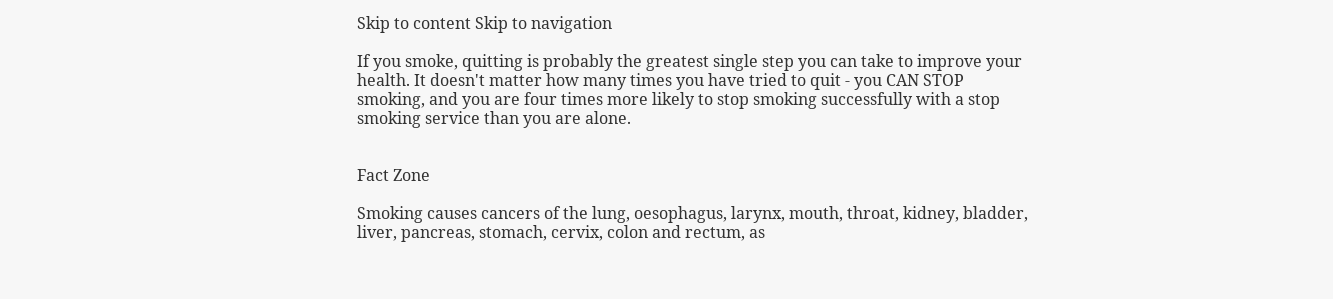Skip to content Skip to navigation

If you smoke, quitting is probably the greatest single step you can take to improve your health. It doesn't matter how many times you have tried to quit - you CAN STOP smoking, and you are four times more likely to stop smoking successfully with a stop smoking service than you are alone.


Fact Zone

Smoking causes cancers of the lung, oesophagus, larynx, mouth, throat, kidney, bladder, liver, pancreas, stomach, cervix, colon and rectum, as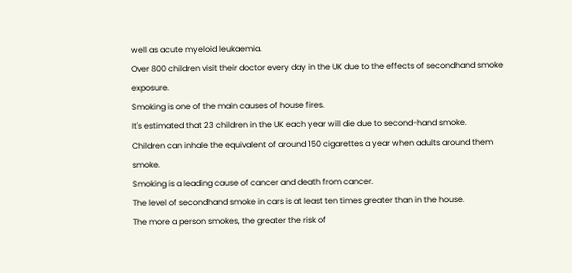well as acute myeloid leukaemia.
Over 800 children visit their doctor every day in the UK due to the effects of secondhand smoke exposure.
Smoking is one of the main causes of house fires.
It's estimated that 23 children in the UK each year will die due to second-hand smoke.
Children can inhale the equivalent of around 150 cigarettes a year when adults around them smoke.
Smoking is a leading cause of cancer and death from cancer.
The level of secondhand smoke in cars is at least ten times greater than in the house.
The more a person smokes, the greater the risk of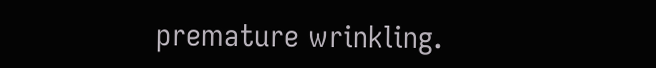premature wrinkling.